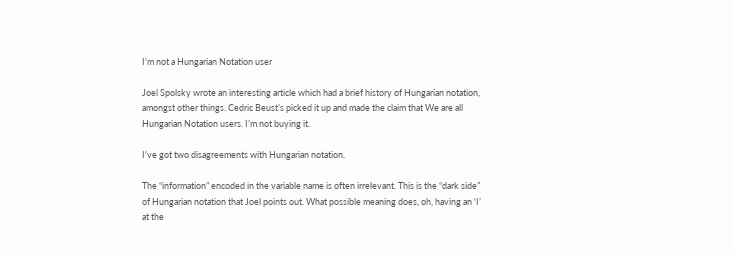I’m not a Hungarian Notation user

Joel Spolsky wrote an interesting article which had a brief history of Hungarian notation, amongst other things. Cedric Beust’s picked it up and made the claim that We are all Hungarian Notation users. I’m not buying it.

I’ve got two disagreements with Hungarian notation.

The “information” encoded in the variable name is often irrelevant. This is the “dark side” of Hungarian notation that Joel points out. What possible meaning does, oh, having an ‘I’ at the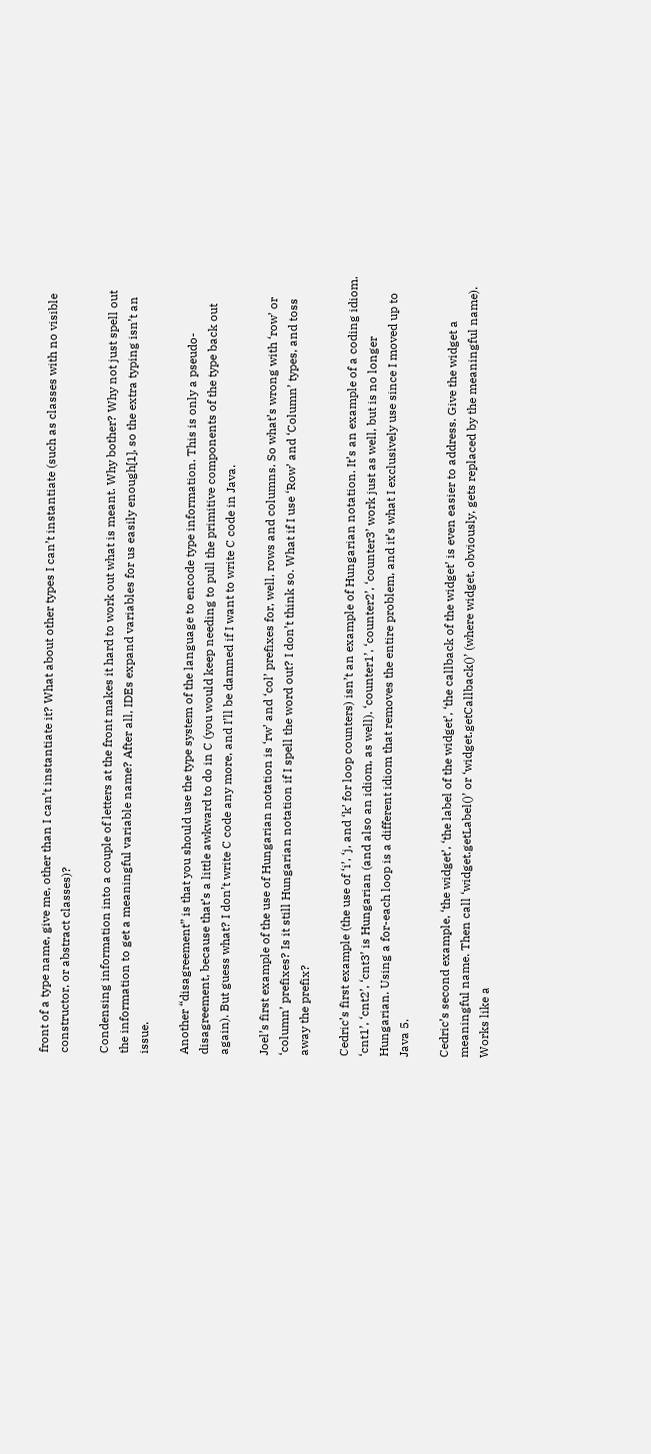front of a type name, give me, other than I can’t instantiate it? What about other types I can’t instantiate (such as classes with no visible constructor, or abstract classes)?

Condensing information into a couple of letters at the front makes it hard to work out what is meant. Why bother? Why not just spell out the information to get a meaningful variable name? After all, IDEs expand variables for us easily enough[1], so the extra typing isn’t an issue.

Another “disagreement” is that you should use the type system of the language to encode type information. This is only a pseudo-disagreement, because that’s a little awkward to do in C (you would keep needing to pull the primitive components of the type back out again). But guess what? I don’t write C code any more, and I’ll be damned if I want to write C code in Java.

Joel’s first example of the use of Hungarian notation is ‘rw’ and ‘col’ prefixes for, well, rows and columns. So what’s wrong with ‘row’ or ‘column’ prefixes? Is it still Hungarian notation if I spell the word out? I don’t think so. What if I use ‘Row’ and ‘Column’ types, and toss away the prefix?

Cedric’s first example (the use of ‘i’, ‘j, and ‘k’ for loop counters) isn’t an example of Hungarian notation. It’s an example of a coding idiom. ‘cnt1’, ‘cnt2’, ‘cnt3’ is Hungarian (and also an idiom, as well). ‘counter1’, ‘counter2’, ‘counter3’ work just as well, but is no longer Hungarian. Using a for-each loop is a different idiom that removes the entire problem, and it’s what I exclusively use since I moved up to Java 5.

Cedric’s second example, ‘the widget’, ‘the label of the widget’, ‘the callback of the widget’ is even easier to address. Give the widget a meaningful name. Then call ‘widget.getLabel()’ or ‘widget.getCallback()’ (where widget, obviously, gets replaced by the meaningful name). Works like a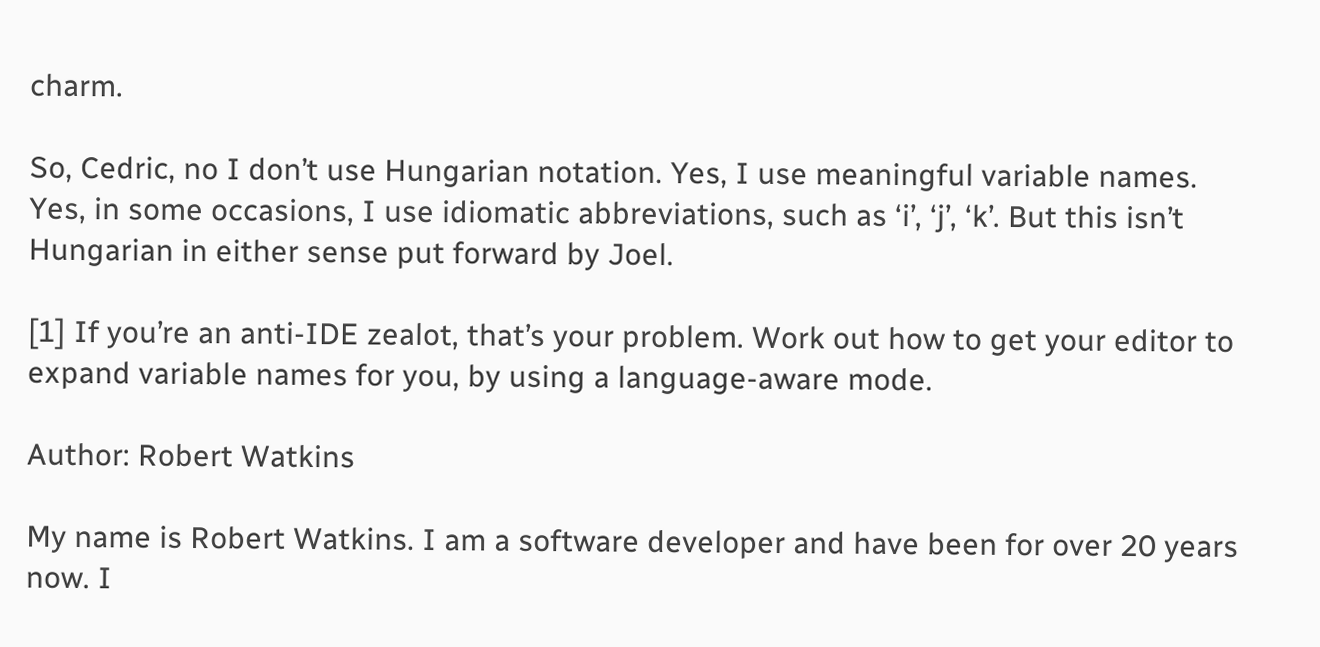charm.

So, Cedric, no I don’t use Hungarian notation. Yes, I use meaningful variable names. Yes, in some occasions, I use idiomatic abbreviations, such as ‘i’, ‘j’, ‘k’. But this isn’t Hungarian in either sense put forward by Joel.

[1] If you’re an anti-IDE zealot, that’s your problem. Work out how to get your editor to expand variable names for you, by using a language-aware mode.

Author: Robert Watkins

My name is Robert Watkins. I am a software developer and have been for over 20 years now. I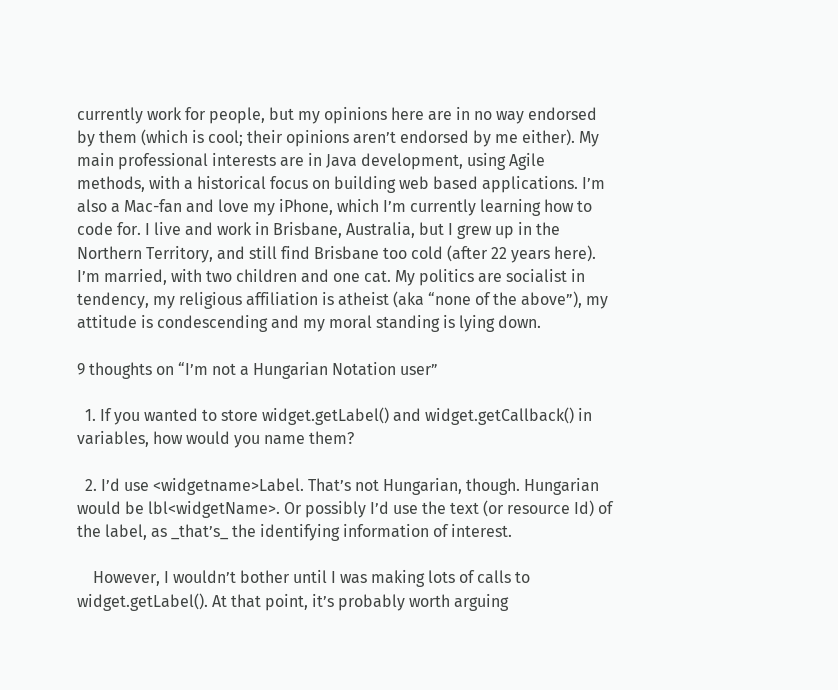currently work for people, but my opinions here are in no way endorsed by them (which is cool; their opinions aren’t endorsed by me either). My main professional interests are in Java development, using Agile methods, with a historical focus on building web based applications. I’m also a Mac-fan and love my iPhone, which I’m currently learning how to code for. I live and work in Brisbane, Australia, but I grew up in the Northern Territory, and still find Brisbane too cold (after 22 years here). I’m married, with two children and one cat. My politics are socialist in tendency, my religious affiliation is atheist (aka “none of the above”), my attitude is condescending and my moral standing is lying down.

9 thoughts on “I’m not a Hungarian Notation user”

  1. If you wanted to store widget.getLabel() and widget.getCallback() in variables, how would you name them?

  2. I’d use <widgetname>Label. That’s not Hungarian, though. Hungarian would be lbl<widgetName>. Or possibly I’d use the text (or resource Id) of the label, as _that’s_ the identifying information of interest.

    However, I wouldn’t bother until I was making lots of calls to widget.getLabel(). At that point, it’s probably worth arguing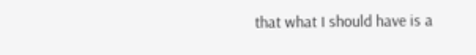that what I should have is a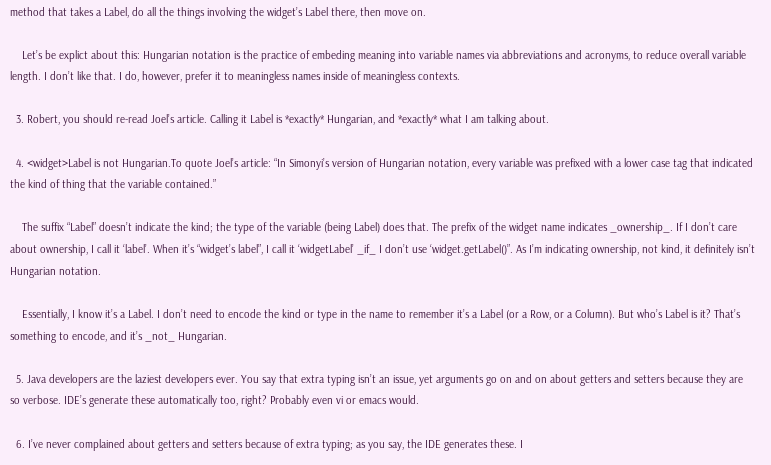method that takes a Label, do all the things involving the widget’s Label there, then move on.

    Let’s be explict about this: Hungarian notation is the practice of embeding meaning into variable names via abbreviations and acronyms, to reduce overall variable length. I don’t like that. I do, however, prefer it to meaningless names inside of meaningless contexts.

  3. Robert, you should re-read Joel’s article. Calling it Label is *exactly* Hungarian, and *exactly* what I am talking about.

  4. <widget>Label is not Hungarian.To quote Joel’s article: “In Simonyi’s version of Hungarian notation, every variable was prefixed with a lower case tag that indicated the kind of thing that the variable contained.”

    The suffix “Label” doesn’t indicate the kind; the type of the variable (being Label) does that. The prefix of the widget name indicates _ownership_. If I don’t care about ownership, I call it ‘label’. When it’s “widget’s label”, I call it ‘widgetLabel’ _if_ I don’t use ‘widget.getLabel()”. As I’m indicating ownership, not kind, it definitely isn’t Hungarian notation.

    Essentially, I know it’s a Label. I don’t need to encode the kind or type in the name to remember it’s a Label (or a Row, or a Column). But who’s Label is it? That’s something to encode, and it’s _not_ Hungarian.

  5. Java developers are the laziest developers ever. You say that extra typing isn’t an issue, yet arguments go on and on about getters and setters because they are so verbose. IDE’s generate these automatically too, right? Probably even vi or emacs would.

  6. I’ve never complained about getters and setters because of extra typing; as you say, the IDE generates these. I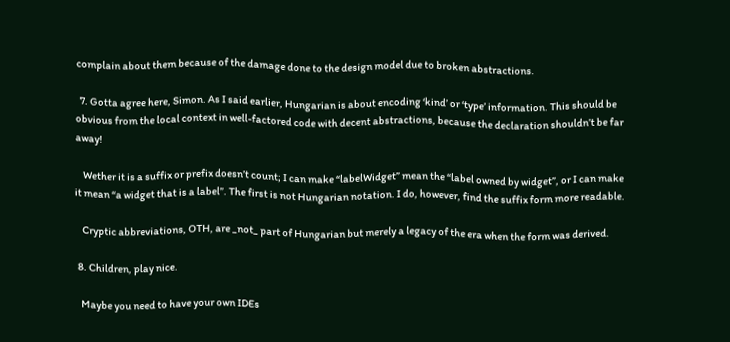complain about them because of the damage done to the design model due to broken abstractions.

  7. Gotta agree here, Simon. As I said earlier, Hungarian is about encoding ‘kind’ or ‘type’ information. This should be obvious from the local context in well-factored code with decent abstractions, because the declaration shouldn’t be far away!

    Wether it is a suffix or prefix doesn’t count; I can make “labelWidget” mean the “label owned by widget”, or I can make it mean “a widget that is a label”. The first is not Hungarian notation. I do, however, find the suffix form more readable.

    Cryptic abbreviations, OTH, are _not_ part of Hungarian but merely a legacy of the era when the form was derived.

  8. Children, play nice.

    Maybe you need to have your own IDEs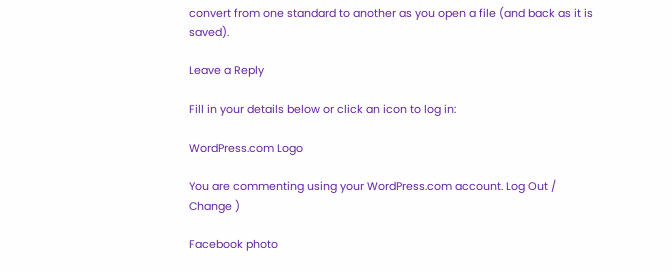convert from one standard to another as you open a file (and back as it is saved).

Leave a Reply

Fill in your details below or click an icon to log in:

WordPress.com Logo

You are commenting using your WordPress.com account. Log Out /  Change )

Facebook photo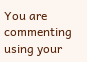You are commenting using your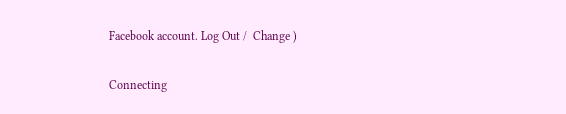Facebook account. Log Out /  Change )

Connecting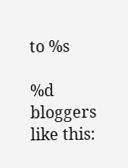to %s

%d bloggers like this: